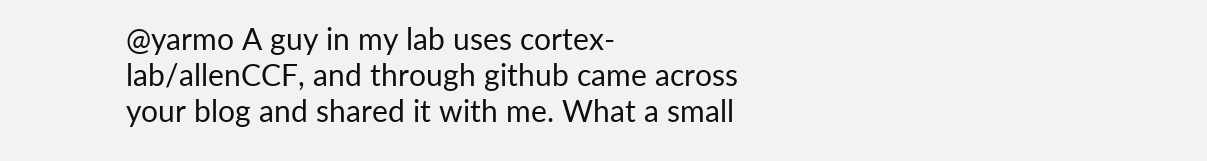@yarmo A guy in my lab uses cortex-lab/allenCCF, and through github came across your blog and shared it with me. What a small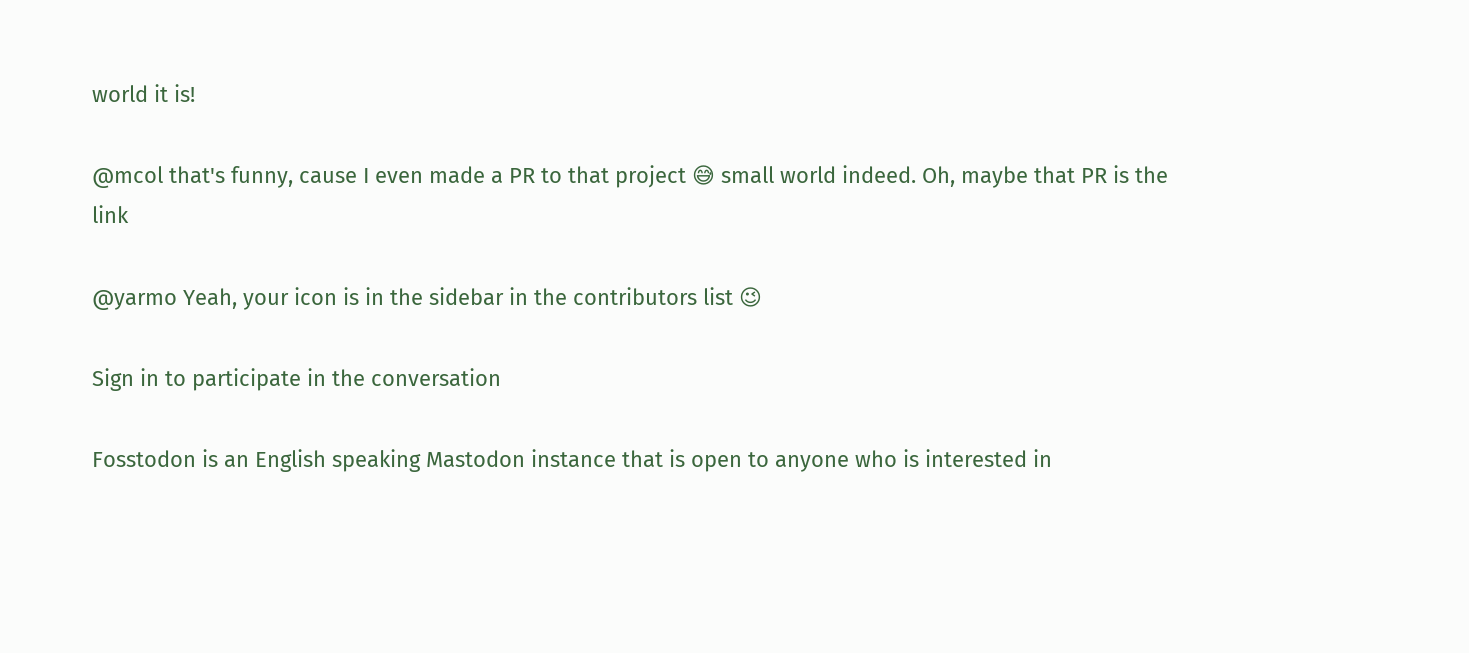world it is!

@mcol that's funny, cause I even made a PR to that project 😅 small world indeed. Oh, maybe that PR is the link

@yarmo Yeah, your icon is in the sidebar in the contributors list 😉

Sign in to participate in the conversation

Fosstodon is an English speaking Mastodon instance that is open to anyone who is interested in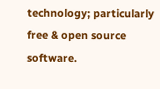technology; particularly free & open source software.